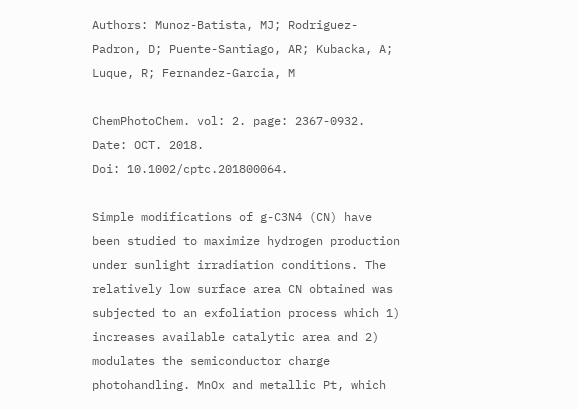Authors: Munoz-Batista, MJ; Rodriguez-Padron, D; Puente-Santiago, AR; Kubacka, A; Luque, R; Fernandez-Garcia, M

ChemPhotoChem. vol: 2. page: 2367-0932.
Date: OCT. 2018.
Doi: 10.1002/cptc.201800064.

Simple modifications of g-C3N4 (CN) have been studied to maximize hydrogen production under sunlight irradiation conditions. The relatively low surface area CN obtained was subjected to an exfoliation process which 1) increases available catalytic area and 2) modulates the semiconductor charge photohandling. MnOx and metallic Pt, which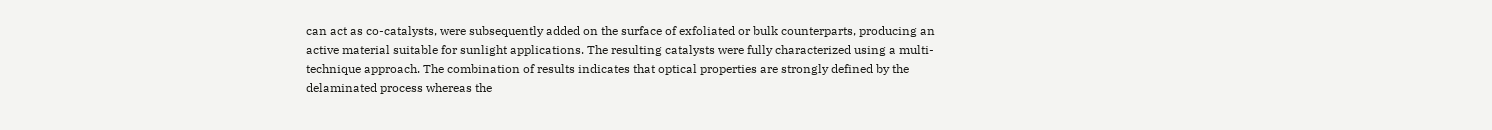can act as co-catalysts, were subsequently added on the surface of exfoliated or bulk counterparts, producing an active material suitable for sunlight applications. The resulting catalysts were fully characterized using a multi-technique approach. The combination of results indicates that optical properties are strongly defined by the delaminated process whereas the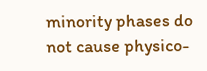minority phases do not cause physico-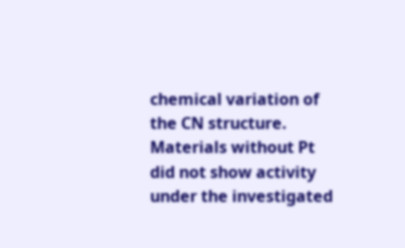chemical variation of the CN structure. Materials without Pt did not show activity under the investigated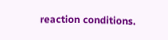reaction conditions.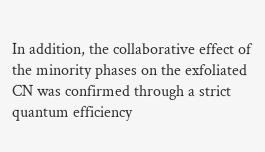In addition, the collaborative effect of the minority phases on the exfoliated CN was confirmed through a strict quantum efficiency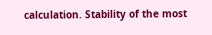calculation. Stability of the most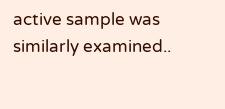active sample was similarly examined..